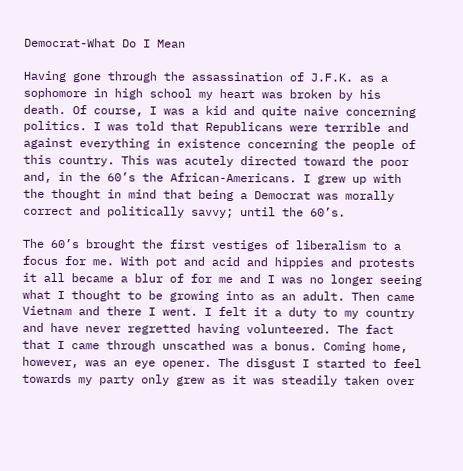Democrat-What Do I Mean

Having gone through the assassination of J.F.K. as a sophomore in high school my heart was broken by his death. Of course, I was a kid and quite naive concerning politics. I was told that Republicans were terrible and against everything in existence concerning the people of this country. This was acutely directed toward the poor and, in the 60’s the African-Americans. I grew up with the thought in mind that being a Democrat was morally correct and politically savvy; until the 60’s.

The 60’s brought the first vestiges of liberalism to a focus for me. With pot and acid and hippies and protests it all became a blur of for me and I was no longer seeing what I thought to be growing into as an adult. Then came Vietnam and there I went. I felt it a duty to my country and have never regretted having volunteered. The fact that I came through unscathed was a bonus. Coming home, however, was an eye opener. The disgust I started to feel towards my party only grew as it was steadily taken over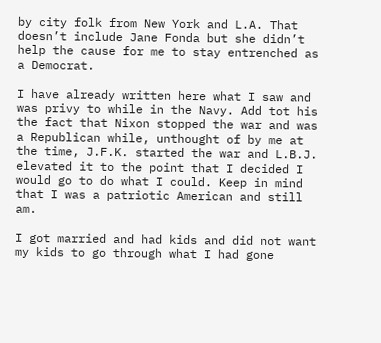by city folk from New York and L.A. That doesn’t include Jane Fonda but she didn’t help the cause for me to stay entrenched as a Democrat.

I have already written here what I saw and was privy to while in the Navy. Add tot his the fact that Nixon stopped the war and was a Republican while, unthought of by me at the time, J.F.K. started the war and L.B.J. elevated it to the point that I decided I would go to do what I could. Keep in mind that I was a patriotic American and still am.

I got married and had kids and did not want my kids to go through what I had gone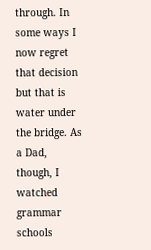through. In some ways I now regret that decision but that is water under the bridge. As a Dad, though, I watched grammar schools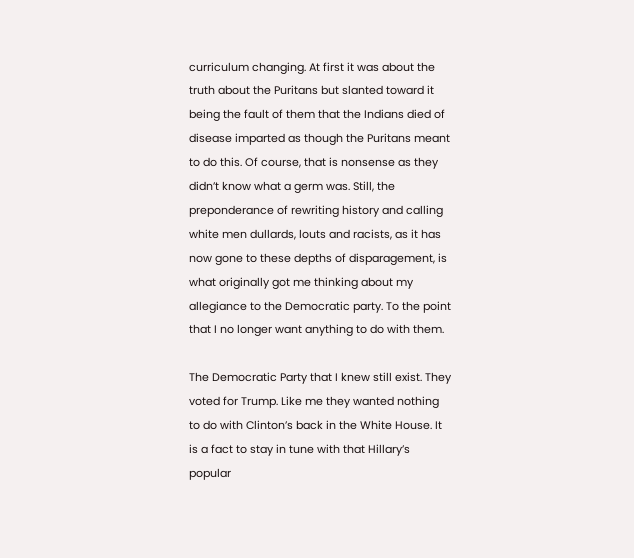curriculum changing. At first it was about the truth about the Puritans but slanted toward it being the fault of them that the Indians died of disease imparted as though the Puritans meant to do this. Of course, that is nonsense as they didn’t know what a germ was. Still, the preponderance of rewriting history and calling white men dullards, louts and racists, as it has now gone to these depths of disparagement, is what originally got me thinking about my allegiance to the Democratic party. To the point that I no longer want anything to do with them.

The Democratic Party that I knew still exist. They voted for Trump. Like me they wanted nothing to do with Clinton’s back in the White House. It is a fact to stay in tune with that Hillary’s popular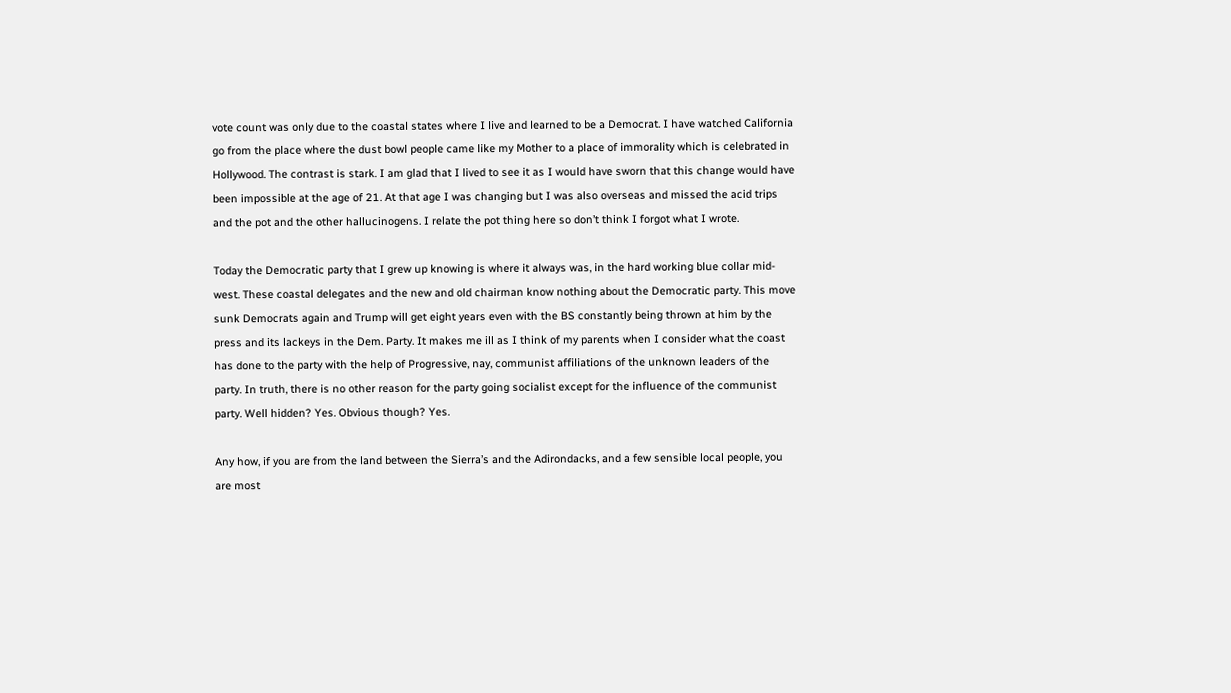vote count was only due to the coastal states where I live and learned to be a Democrat. I have watched California go from the place where the dust bowl people came like my Mother to a place of immorality which is celebrated in Hollywood. The contrast is stark. I am glad that I lived to see it as I would have sworn that this change would have been impossible at the age of 21. At that age I was changing but I was also overseas and missed the acid trips and the pot and the other hallucinogens. I relate the pot thing here so don’t think I forgot what I wrote.

Today the Democratic party that I grew up knowing is where it always was, in the hard working blue collar mid-west. These coastal delegates and the new and old chairman know nothing about the Democratic party. This move sunk Democrats again and Trump will get eight years even with the BS constantly being thrown at him by the press and its lackeys in the Dem. Party. It makes me ill as I think of my parents when I consider what the coast has done to the party with the help of Progressive, nay, communist affiliations of the unknown leaders of the party. In truth, there is no other reason for the party going socialist except for the influence of the communist party. Well hidden? Yes. Obvious though? Yes.

Any how, if you are from the land between the Sierra’s and the Adirondacks, and a few sensible local people, you are most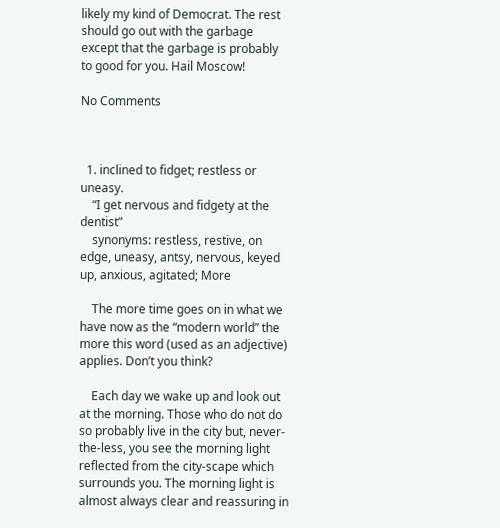likely my kind of Democrat. The rest should go out with the garbage except that the garbage is probably to good for you. Hail Moscow!

No Comments



  1. inclined to fidget; restless or uneasy.
    “I get nervous and fidgety at the dentist”
    synonyms: restless, restive, on edge, uneasy, antsy, nervous, keyed up, anxious, agitated; More

    The more time goes on in what we have now as the “modern world” the more this word (used as an adjective) applies. Don’t you think?

    Each day we wake up and look out at the morning. Those who do not do so probably live in the city but, never-the-less, you see the morning light reflected from the city-scape which surrounds you. The morning light is almost always clear and reassuring in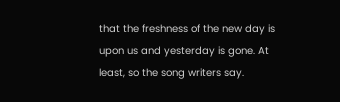that the freshness of the new day is upon us and yesterday is gone. At least, so the song writers say.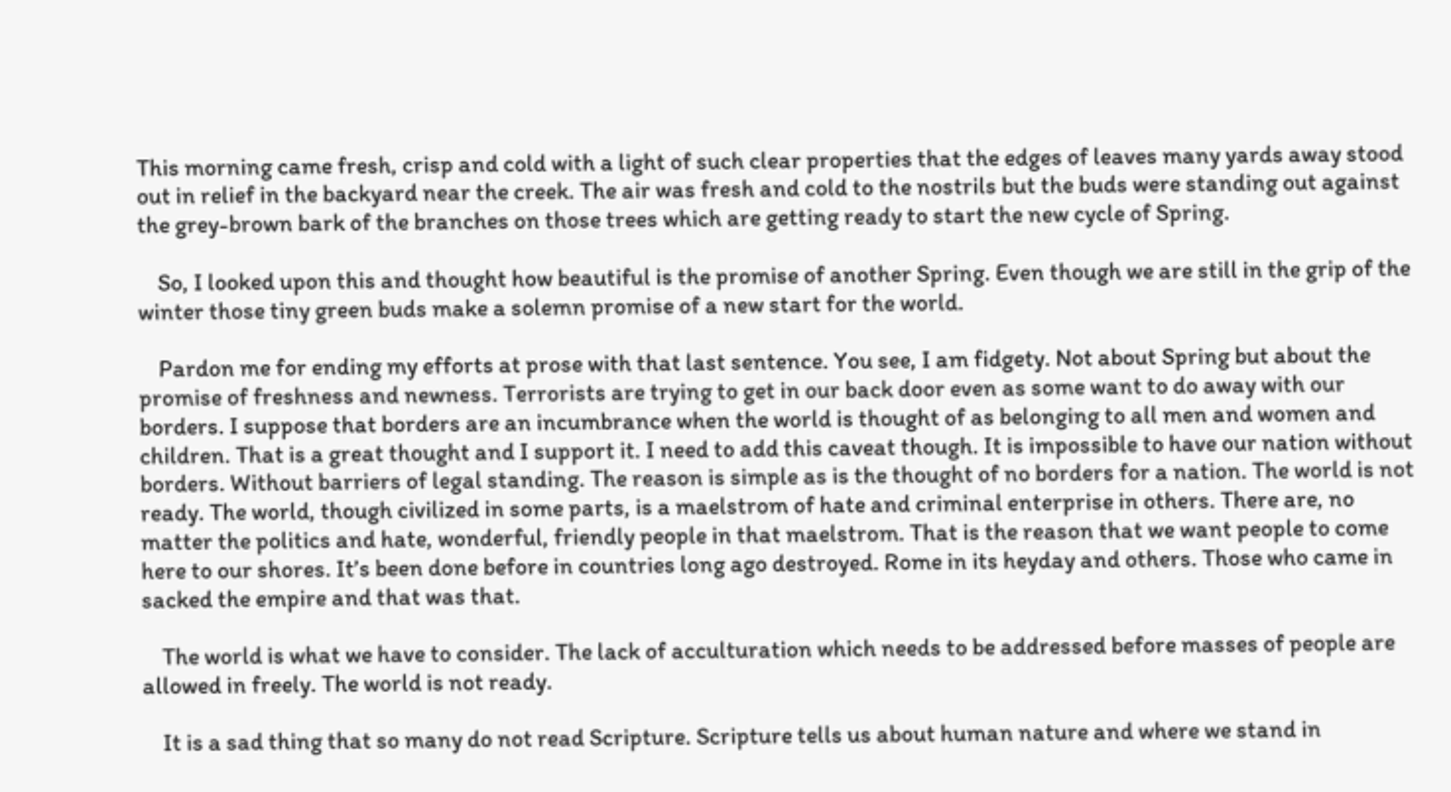This morning came fresh, crisp and cold with a light of such clear properties that the edges of leaves many yards away stood out in relief in the backyard near the creek. The air was fresh and cold to the nostrils but the buds were standing out against the grey-brown bark of the branches on those trees which are getting ready to start the new cycle of Spring.

    So, I looked upon this and thought how beautiful is the promise of another Spring. Even though we are still in the grip of the winter those tiny green buds make a solemn promise of a new start for the world.

    Pardon me for ending my efforts at prose with that last sentence. You see, I am fidgety. Not about Spring but about the promise of freshness and newness. Terrorists are trying to get in our back door even as some want to do away with our borders. I suppose that borders are an incumbrance when the world is thought of as belonging to all men and women and children. That is a great thought and I support it. I need to add this caveat though. It is impossible to have our nation without borders. Without barriers of legal standing. The reason is simple as is the thought of no borders for a nation. The world is not ready. The world, though civilized in some parts, is a maelstrom of hate and criminal enterprise in others. There are, no matter the politics and hate, wonderful, friendly people in that maelstrom. That is the reason that we want people to come here to our shores. It’s been done before in countries long ago destroyed. Rome in its heyday and others. Those who came in sacked the empire and that was that.

    The world is what we have to consider. The lack of acculturation which needs to be addressed before masses of people are allowed in freely. The world is not ready.

    It is a sad thing that so many do not read Scripture. Scripture tells us about human nature and where we stand in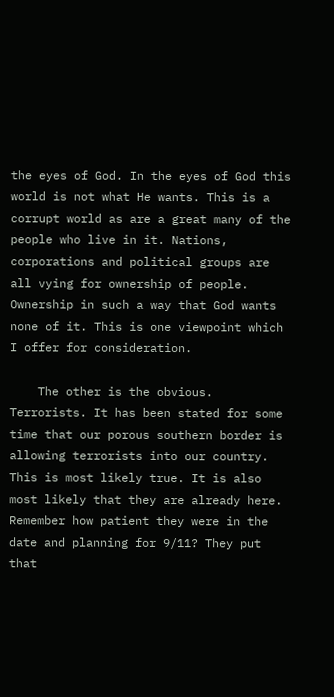the eyes of God. In the eyes of God this world is not what He wants. This is a corrupt world as are a great many of the people who live in it. Nations, corporations and political groups are all vying for ownership of people. Ownership in such a way that God wants none of it. This is one viewpoint which I offer for consideration.

    The other is the obvious. Terrorists. It has been stated for some time that our porous southern border is allowing terrorists into our country. This is most likely true. It is also most likely that they are already here. Remember how patient they were in the date and planning for 9/11? They put that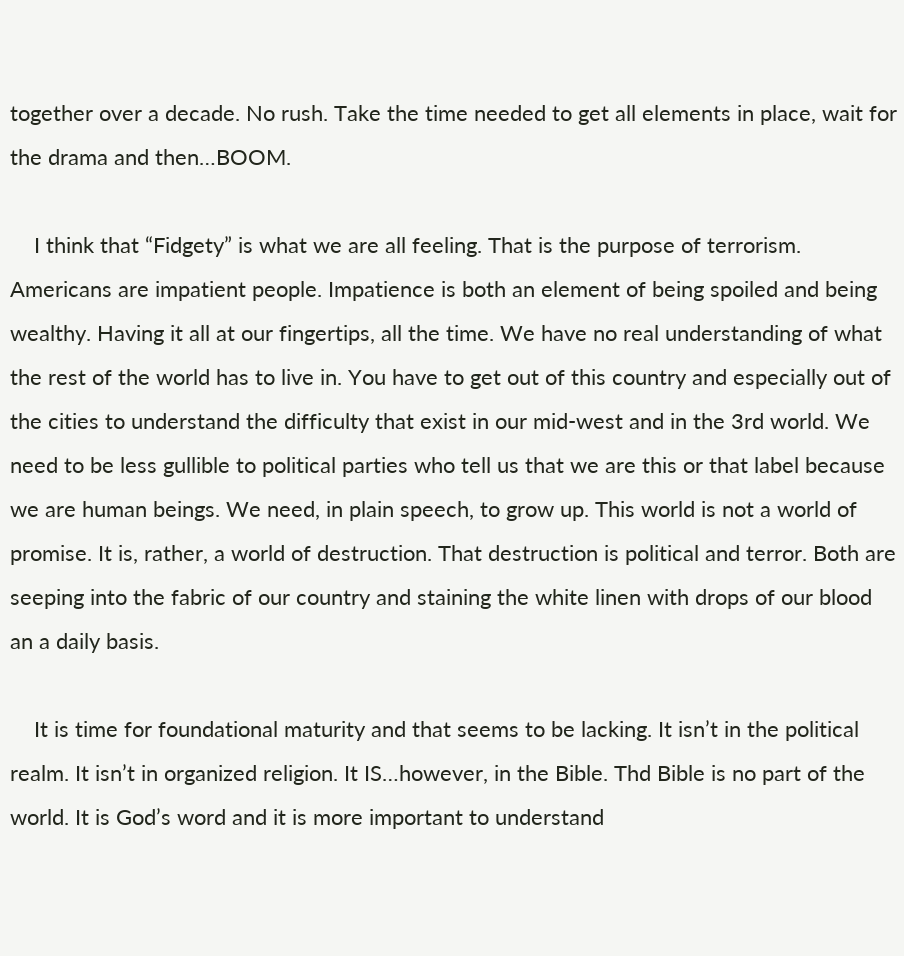together over a decade. No rush. Take the time needed to get all elements in place, wait for the drama and then…BOOM.

    I think that “Fidgety” is what we are all feeling. That is the purpose of terrorism. Americans are impatient people. Impatience is both an element of being spoiled and being wealthy. Having it all at our fingertips, all the time. We have no real understanding of what the rest of the world has to live in. You have to get out of this country and especially out of the cities to understand the difficulty that exist in our mid-west and in the 3rd world. We need to be less gullible to political parties who tell us that we are this or that label because we are human beings. We need, in plain speech, to grow up. This world is not a world of promise. It is, rather, a world of destruction. That destruction is political and terror. Both are seeping into the fabric of our country and staining the white linen with drops of our blood an a daily basis.

    It is time for foundational maturity and that seems to be lacking. It isn’t in the political realm. It isn’t in organized religion. It IS…however, in the Bible. Thd Bible is no part of the world. It is God’s word and it is more important to understand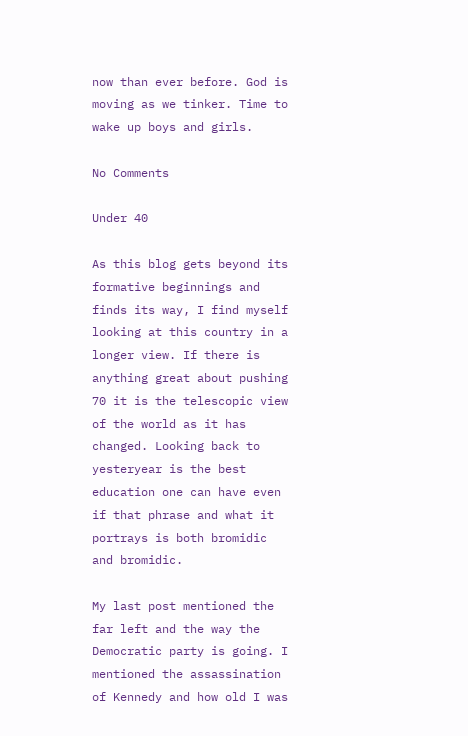now than ever before. God is moving as we tinker. Time to wake up boys and girls.

No Comments

Under 40

As this blog gets beyond its formative beginnings and finds its way, I find myself looking at this country in a longer view. If there is anything great about pushing 70 it is the telescopic view of the world as it has changed. Looking back to yesteryear is the best education one can have even if that phrase and what it portrays is both bromidic and bromidic.

My last post mentioned the far left and the way the Democratic party is going. I mentioned the assassination of Kennedy and how old I was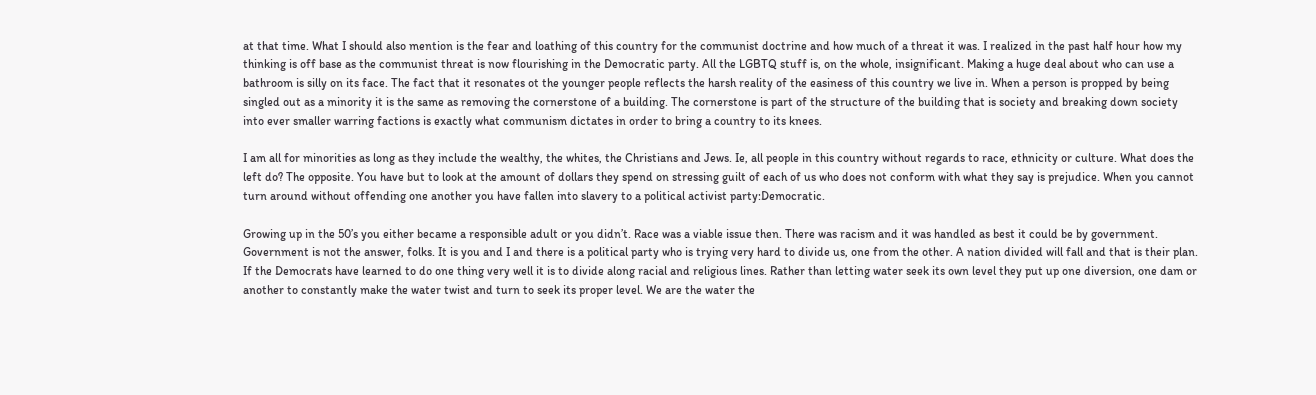at that time. What I should also mention is the fear and loathing of this country for the communist doctrine and how much of a threat it was. I realized in the past half hour how my thinking is off base as the communist threat is now flourishing in the Democratic party. All the LGBTQ stuff is, on the whole, insignificant. Making a huge deal about who can use a bathroom is silly on its face. The fact that it resonates ot the younger people reflects the harsh reality of the easiness of this country we live in. When a person is propped by being singled out as a minority it is the same as removing the cornerstone of a building. The cornerstone is part of the structure of the building that is society and breaking down society into ever smaller warring factions is exactly what communism dictates in order to bring a country to its knees.

I am all for minorities as long as they include the wealthy, the whites, the Christians and Jews. Ie, all people in this country without regards to race, ethnicity or culture. What does the left do? The opposite. You have but to look at the amount of dollars they spend on stressing guilt of each of us who does not conform with what they say is prejudice. When you cannot turn around without offending one another you have fallen into slavery to a political activist party:Democratic.

Growing up in the 50’s you either became a responsible adult or you didn’t. Race was a viable issue then. There was racism and it was handled as best it could be by government. Government is not the answer, folks. It is you and I and there is a political party who is trying very hard to divide us, one from the other. A nation divided will fall and that is their plan. If the Democrats have learned to do one thing very well it is to divide along racial and religious lines. Rather than letting water seek its own level they put up one diversion, one dam or another to constantly make the water twist and turn to seek its proper level. We are the water the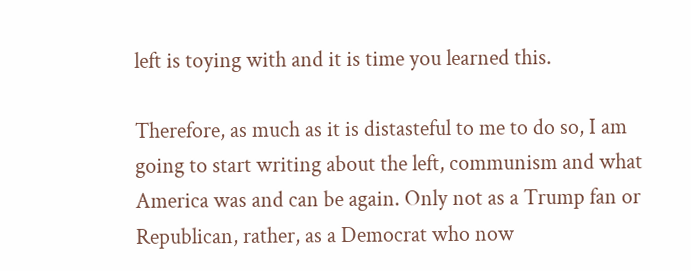left is toying with and it is time you learned this.

Therefore, as much as it is distasteful to me to do so, I am going to start writing about the left, communism and what America was and can be again. Only not as a Trump fan or Republican, rather, as a Democrat who now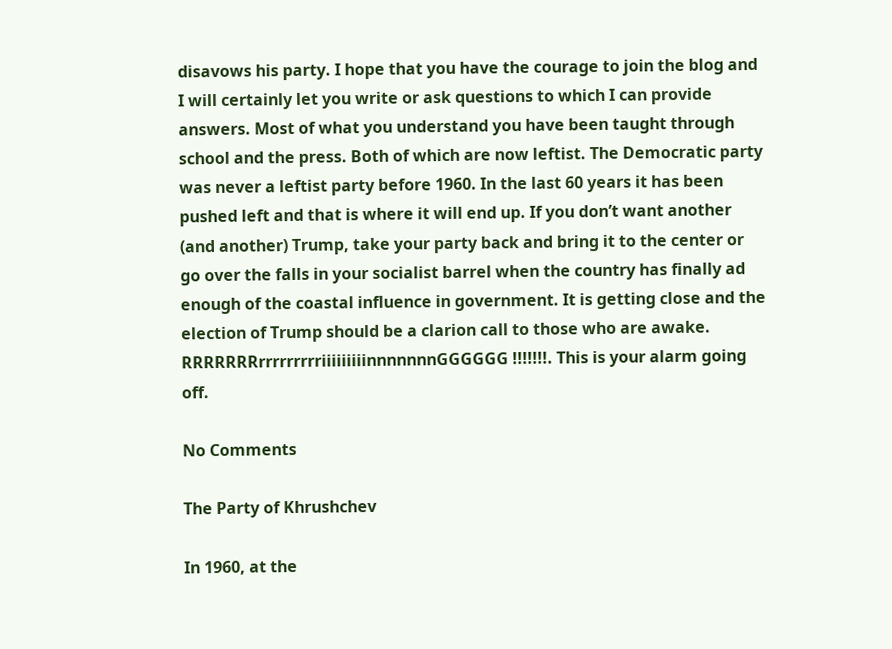disavows his party. I hope that you have the courage to join the blog and I will certainly let you write or ask questions to which I can provide answers. Most of what you understand you have been taught through school and the press. Both of which are now leftist. The Democratic party was never a leftist party before 1960. In the last 60 years it has been pushed left and that is where it will end up. If you don’t want another (and another) Trump, take your party back and bring it to the center or go over the falls in your socialist barrel when the country has finally ad enough of the coastal influence in government. It is getting close and the election of Trump should be a clarion call to those who are awake. RRRRRRRrrrrrrrrriiiiiiiiinnnnnnnGGGGGG !!!!!!!. This is your alarm going off.

No Comments

The Party of Khrushchev

In 1960, at the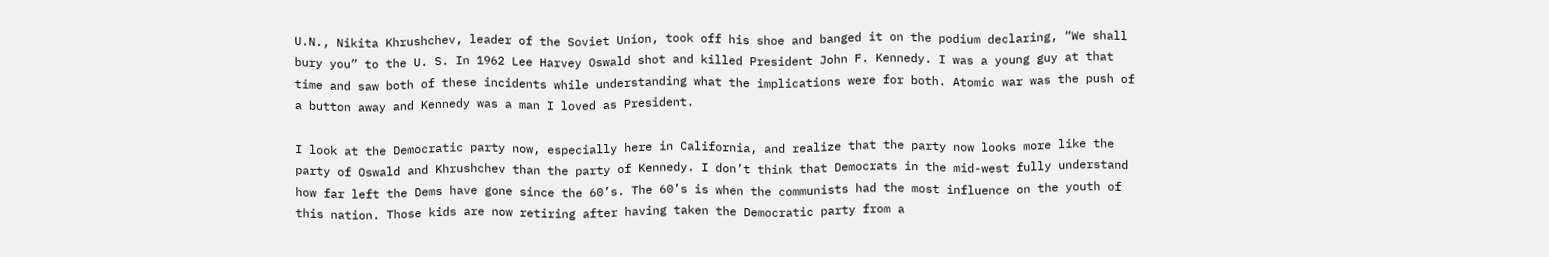U.N., Nikita Khrushchev, leader of the Soviet Union, took off his shoe and banged it on the podium declaring, “We shall bury you” to the U. S. In 1962 Lee Harvey Oswald shot and killed President John F. Kennedy. I was a young guy at that time and saw both of these incidents while understanding what the implications were for both. Atomic war was the push of a button away and Kennedy was a man I loved as President.

I look at the Democratic party now, especially here in California, and realize that the party now looks more like the party of Oswald and Khrushchev than the party of Kennedy. I don’t think that Democrats in the mid-west fully understand how far left the Dems have gone since the 60’s. The 60’s is when the communists had the most influence on the youth of this nation. Those kids are now retiring after having taken the Democratic party from a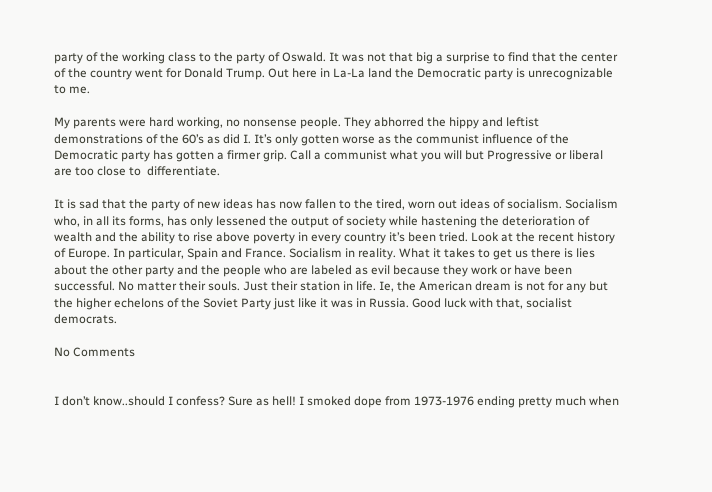party of the working class to the party of Oswald. It was not that big a surprise to find that the center of the country went for Donald Trump. Out here in La-La land the Democratic party is unrecognizable to me.

My parents were hard working, no nonsense people. They abhorred the hippy and leftist demonstrations of the 60’s as did I. It’s only gotten worse as the communist influence of the Democratic party has gotten a firmer grip. Call a communist what you will but Progressive or liberal are too close to  differentiate.

It is sad that the party of new ideas has now fallen to the tired, worn out ideas of socialism. Socialism who, in all its forms, has only lessened the output of society while hastening the deterioration of wealth and the ability to rise above poverty in every country it’s been tried. Look at the recent history of Europe. In particular, Spain and France. Socialism in reality. What it takes to get us there is lies about the other party and the people who are labeled as evil because they work or have been successful. No matter their souls. Just their station in life. Ie, the American dream is not for any but the higher echelons of the Soviet Party just like it was in Russia. Good luck with that, socialist democrats.

No Comments


I don’t know..should I confess? Sure as hell! I smoked dope from 1973-1976 ending pretty much when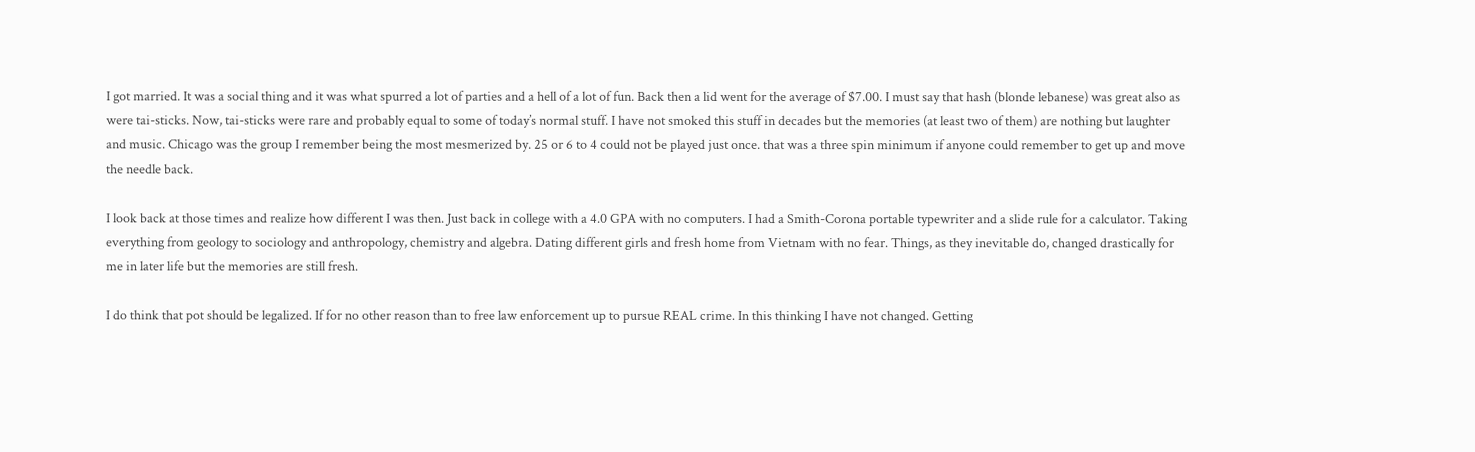I got married. It was a social thing and it was what spurred a lot of parties and a hell of a lot of fun. Back then a lid went for the average of $7.00. I must say that hash (blonde lebanese) was great also as were tai-sticks. Now, tai-sticks were rare and probably equal to some of today’s normal stuff. I have not smoked this stuff in decades but the memories (at least two of them) are nothing but laughter and music. Chicago was the group I remember being the most mesmerized by. 25 or 6 to 4 could not be played just once. that was a three spin minimum if anyone could remember to get up and move the needle back.

I look back at those times and realize how different I was then. Just back in college with a 4.0 GPA with no computers. I had a Smith-Corona portable typewriter and a slide rule for a calculator. Taking everything from geology to sociology and anthropology, chemistry and algebra. Dating different girls and fresh home from Vietnam with no fear. Things, as they inevitable do, changed drastically for me in later life but the memories are still fresh.

I do think that pot should be legalized. If for no other reason than to free law enforcement up to pursue REAL crime. In this thinking I have not changed. Getting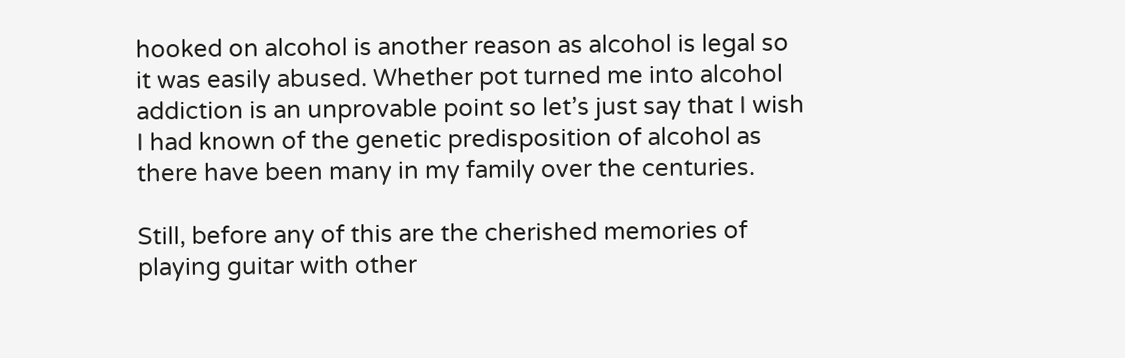hooked on alcohol is another reason as alcohol is legal so it was easily abused. Whether pot turned me into alcohol addiction is an unprovable point so let’s just say that I wish I had known of the genetic predisposition of alcohol as there have been many in my family over the centuries.

Still, before any of this are the cherished memories of playing guitar with other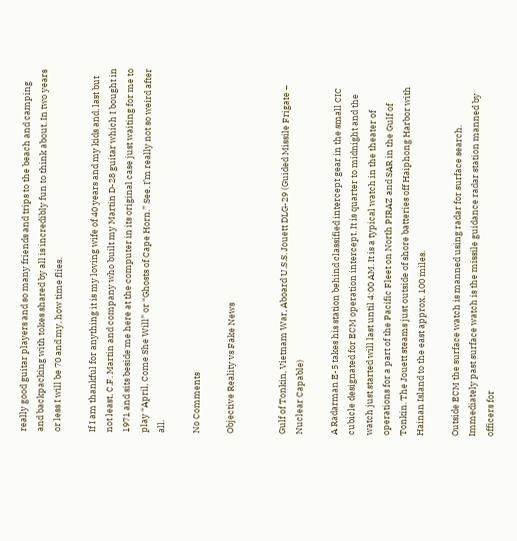really good guitar players and so many friends and trips to the beach and camping and backpacking with tokes shared by all is incredibly fun to think about. In two years or less I will be 70 and my, how time flies.

If I am thankful for anything it is my loving wife of 40 years and my kids and, last but not least, C.F. Martin and company who built my Martin D-28 guitar which I bought in 1971 and sits beside me here at the computer in its original case just waiting for me to play “April, Come She Will” or “Ghosts of Cape Horn.” See, I’m really not so weird after all.

No Comments

Objective Reality vs Fake News


Gulf of Tonkin, Vietnam War, Aboard U.S.S. Jouett DLG-29 (Guided Missile Frigate – Nuclear Capable)

A Radarman E-5 takes his station behind classified intercept gear in the small CIC cubicle designated for ECM operation intercept. It is quarter to midnight and the watch just started will last until 4:00 AM. It is a typical watch in the theater of operations for a part of the Pacific Fleet on North PIRAZ and SAR in the Gulf of Tonkin. The Jouett steams just outside of shore batteries off Haiphong Harbor with Hainan Island to the east approx. 100 miles.

Outside ECM the surface watch is manned using radar for surface search. Immediately past surface watch is the missile guidance radar station manned by officers for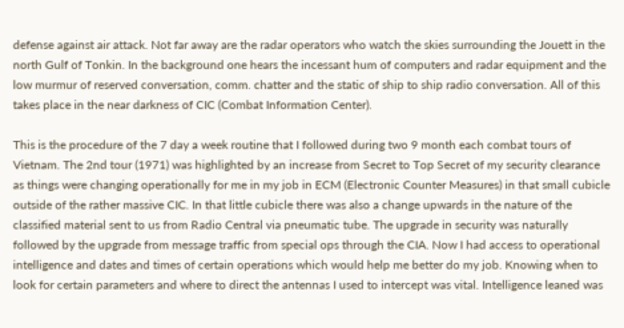defense against air attack. Not far away are the radar operators who watch the skies surrounding the Jouett in the north Gulf of Tonkin. In the background one hears the incessant hum of computers and radar equipment and the low murmur of reserved conversation, comm. chatter and the static of ship to ship radio conversation. All of this takes place in the near darkness of CIC (Combat Information Center).

This is the procedure of the 7 day a week routine that I followed during two 9 month each combat tours of Vietnam. The 2nd tour (1971) was highlighted by an increase from Secret to Top Secret of my security clearance as things were changing operationally for me in my job in ECM (Electronic Counter Measures) in that small cubicle outside of the rather massive CIC. In that little cubicle there was also a change upwards in the nature of the classified material sent to us from Radio Central via pneumatic tube. The upgrade in security was naturally followed by the upgrade from message traffic from special ops through the CIA. Now I had access to operational intelligence and dates and times of certain operations which would help me better do my job. Knowing when to look for certain parameters and where to direct the antennas I used to intercept was vital. Intelligence leaned was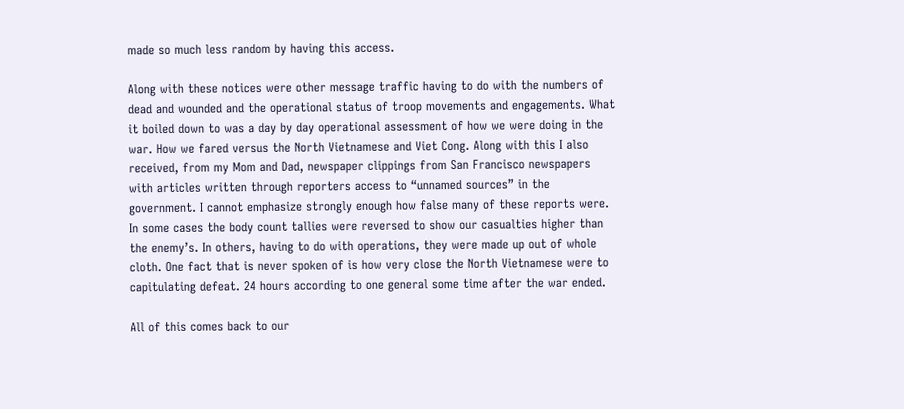made so much less random by having this access.

Along with these notices were other message traffic having to do with the numbers of dead and wounded and the operational status of troop movements and engagements. What it boiled down to was a day by day operational assessment of how we were doing in the war. How we fared versus the North Vietnamese and Viet Cong. Along with this I also received, from my Mom and Dad, newspaper clippings from San Francisco newspapers with articles written through reporters access to “unnamed sources” in the government. I cannot emphasize strongly enough how false many of these reports were. In some cases the body count tallies were reversed to show our casualties higher than the enemy’s. In others, having to do with operations, they were made up out of whole cloth. One fact that is never spoken of is how very close the North Vietnamese were to capitulating defeat. 24 hours according to one general some time after the war ended.

All of this comes back to our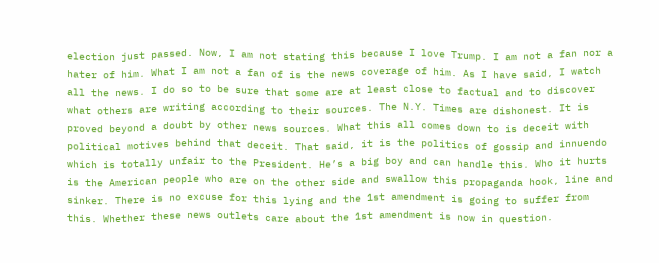election just passed. Now, I am not stating this because I love Trump. I am not a fan nor a hater of him. What I am not a fan of is the news coverage of him. As I have said, I watch all the news. I do so to be sure that some are at least close to factual and to discover what others are writing according to their sources. The N.Y. Times are dishonest. It is proved beyond a doubt by other news sources. What this all comes down to is deceit with political motives behind that deceit. That said, it is the politics of gossip and innuendo which is totally unfair to the President. He’s a big boy and can handle this. Who it hurts is the American people who are on the other side and swallow this propaganda hook, line and sinker. There is no excuse for this lying and the 1st amendment is going to suffer from this. Whether these news outlets care about the 1st amendment is now in question.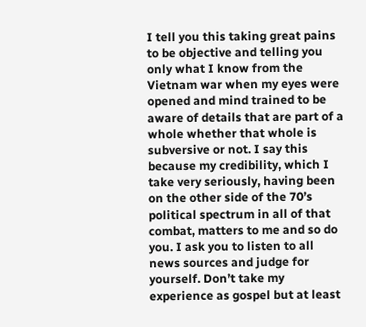I tell you this taking great pains to be objective and telling you only what I know from the Vietnam war when my eyes were opened and mind trained to be aware of details that are part of a whole whether that whole is subversive or not. I say this because my credibility, which I take very seriously, having been on the other side of the 70’s political spectrum in all of that combat, matters to me and so do you. I ask you to listen to all news sources and judge for yourself. Don’t take my experience as gospel but at least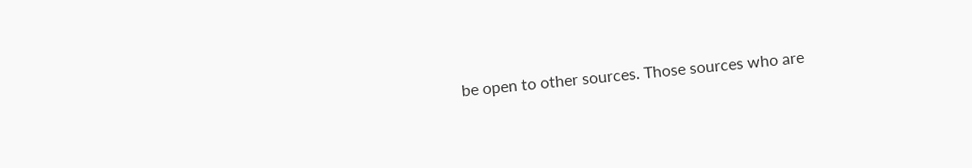be open to other sources. Those sources who are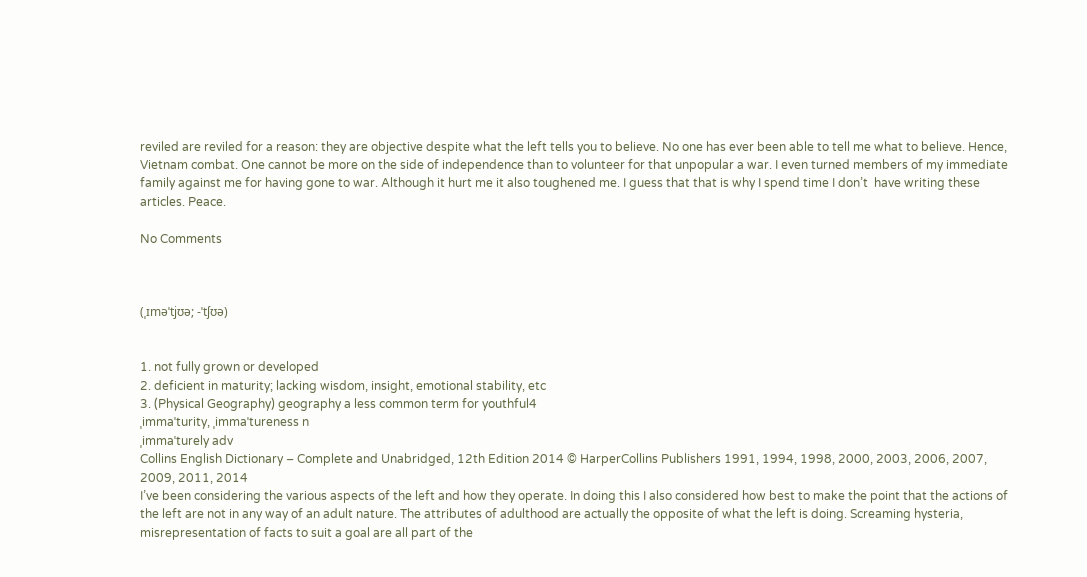reviled are reviled for a reason: they are objective despite what the left tells you to believe. No one has ever been able to tell me what to believe. Hence, Vietnam combat. One cannot be more on the side of independence than to volunteer for that unpopular a war. I even turned members of my immediate family against me for having gone to war. Although it hurt me it also toughened me. I guess that that is why I spend time I don’t  have writing these  articles. Peace.

No Comments



(ˌɪməˈtjʊə; -ˈtʃʊə)


1. not fully grown or developed
2. deficient in maturity; lacking wisdom, insight, emotional stability, etc
3. (Physical Geography) geography a less common term for youthful4
ˌimmaˈturity, ˌimmaˈtureness n
ˌimmaˈturely adv
Collins English Dictionary – Complete and Unabridged, 12th Edition 2014 © HarperCollins Publishers 1991, 1994, 1998, 2000, 2003, 2006, 2007, 2009, 2011, 2014
I’ve been considering the various aspects of the left and how they operate. In doing this I also considered how best to make the point that the actions of the left are not in any way of an adult nature. The attributes of adulthood are actually the opposite of what the left is doing. Screaming hysteria, misrepresentation of facts to suit a goal are all part of the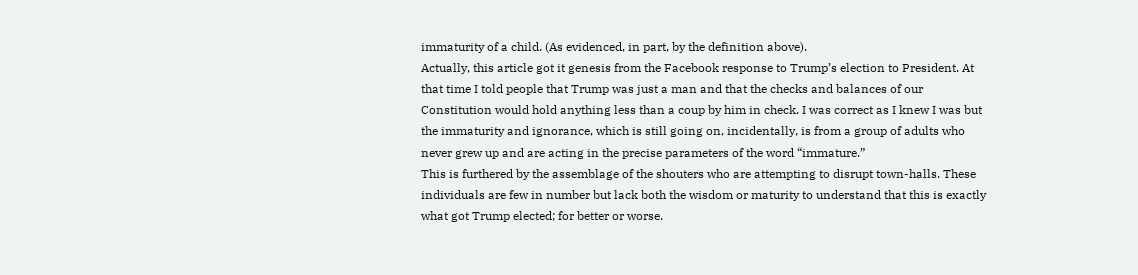immaturity of a child. (As evidenced, in part, by the definition above).
Actually, this article got it genesis from the Facebook response to Trump’s election to President. At that time I told people that Trump was just a man and that the checks and balances of our Constitution would hold anything less than a coup by him in check. I was correct as I knew I was but the immaturity and ignorance, which is still going on, incidentally, is from a group of adults who never grew up and are acting in the precise parameters of the word “immature.”
This is furthered by the assemblage of the shouters who are attempting to disrupt town-halls. These individuals are few in number but lack both the wisdom or maturity to understand that this is exactly what got Trump elected; for better or worse.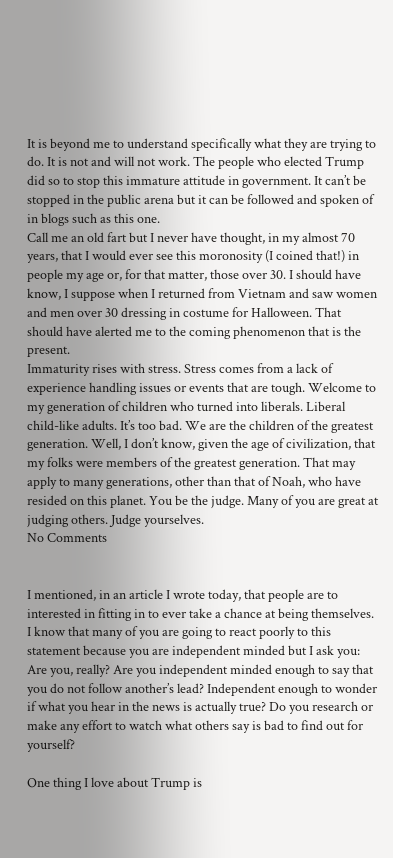It is beyond me to understand specifically what they are trying to do. It is not and will not work. The people who elected Trump did so to stop this immature attitude in government. It can’t be stopped in the public arena but it can be followed and spoken of in blogs such as this one.
Call me an old fart but I never have thought, in my almost 70 years, that I would ever see this moronosity (I coined that!) in people my age or, for that matter, those over 30. I should have know, I suppose when I returned from Vietnam and saw women and men over 30 dressing in costume for Halloween. That should have alerted me to the coming phenomenon that is the present.
Immaturity rises with stress. Stress comes from a lack of experience handling issues or events that are tough. Welcome to my generation of children who turned into liberals. Liberal child-like adults. It’s too bad. We are the children of the greatest generation. Well, I don’t know, given the age of civilization, that my folks were members of the greatest generation. That may apply to many generations, other than that of Noah, who have resided on this planet. You be the judge. Many of you are great at judging others. Judge yourselves.
No Comments


I mentioned, in an article I wrote today, that people are to interested in fitting in to ever take a chance at being themselves. I know that many of you are going to react poorly to this statement because you are independent minded but I ask you: Are you, really? Are you independent minded enough to say that you do not follow another’s lead? Independent enough to wonder if what you hear in the news is actually true? Do you research or make any effort to watch what others say is bad to find out for yourself?

One thing I love about Trump is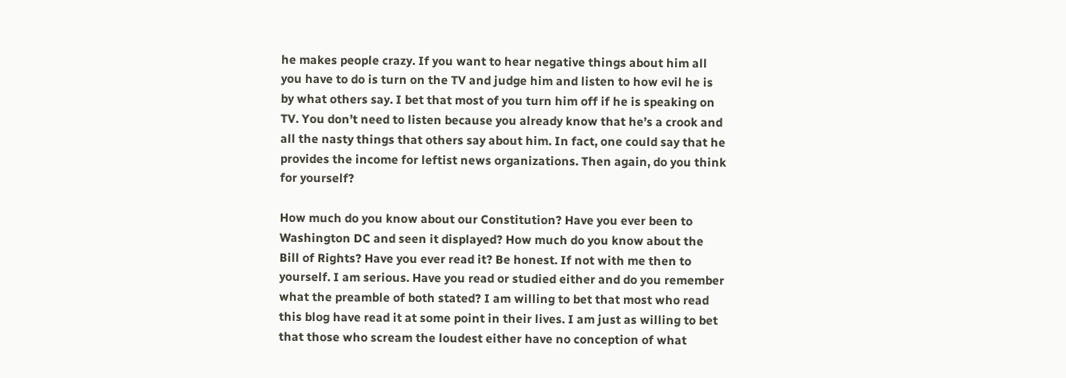he makes people crazy. If you want to hear negative things about him all you have to do is turn on the TV and judge him and listen to how evil he is by what others say. I bet that most of you turn him off if he is speaking on TV. You don’t need to listen because you already know that he’s a crook and all the nasty things that others say about him. In fact, one could say that he provides the income for leftist news organizations. Then again, do you think for yourself?

How much do you know about our Constitution? Have you ever been to Washington DC and seen it displayed? How much do you know about the Bill of Rights? Have you ever read it? Be honest. If not with me then to yourself. I am serious. Have you read or studied either and do you remember what the preamble of both stated? I am willing to bet that most who read this blog have read it at some point in their lives. I am just as willing to bet that those who scream the loudest either have no conception of what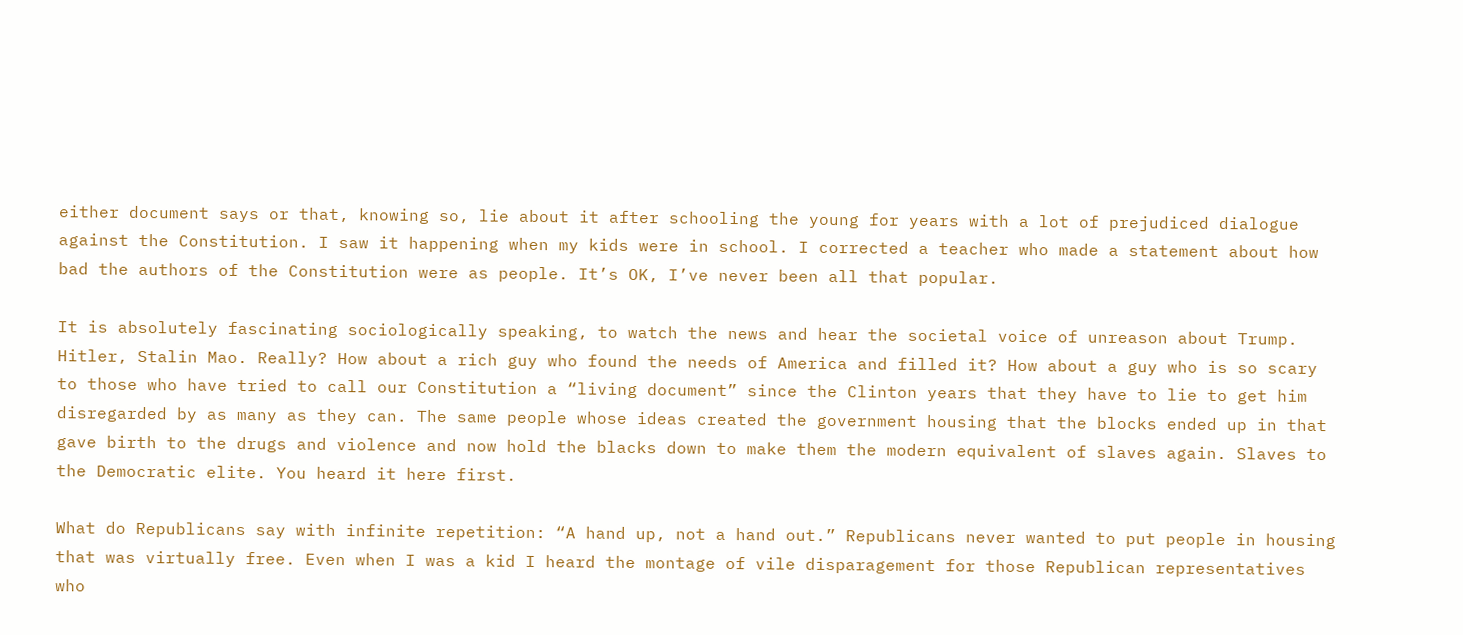either document says or that, knowing so, lie about it after schooling the young for years with a lot of prejudiced dialogue against the Constitution. I saw it happening when my kids were in school. I corrected a teacher who made a statement about how bad the authors of the Constitution were as people. It’s OK, I’ve never been all that popular.

It is absolutely fascinating sociologically speaking, to watch the news and hear the societal voice of unreason about Trump. Hitler, Stalin Mao. Really? How about a rich guy who found the needs of America and filled it? How about a guy who is so scary to those who have tried to call our Constitution a “living document” since the Clinton years that they have to lie to get him disregarded by as many as they can. The same people whose ideas created the government housing that the blocks ended up in that gave birth to the drugs and violence and now hold the blacks down to make them the modern equivalent of slaves again. Slaves to the Democratic elite. You heard it here first.

What do Republicans say with infinite repetition: “A hand up, not a hand out.” Republicans never wanted to put people in housing that was virtually free. Even when I was a kid I heard the montage of vile disparagement for those Republican representatives who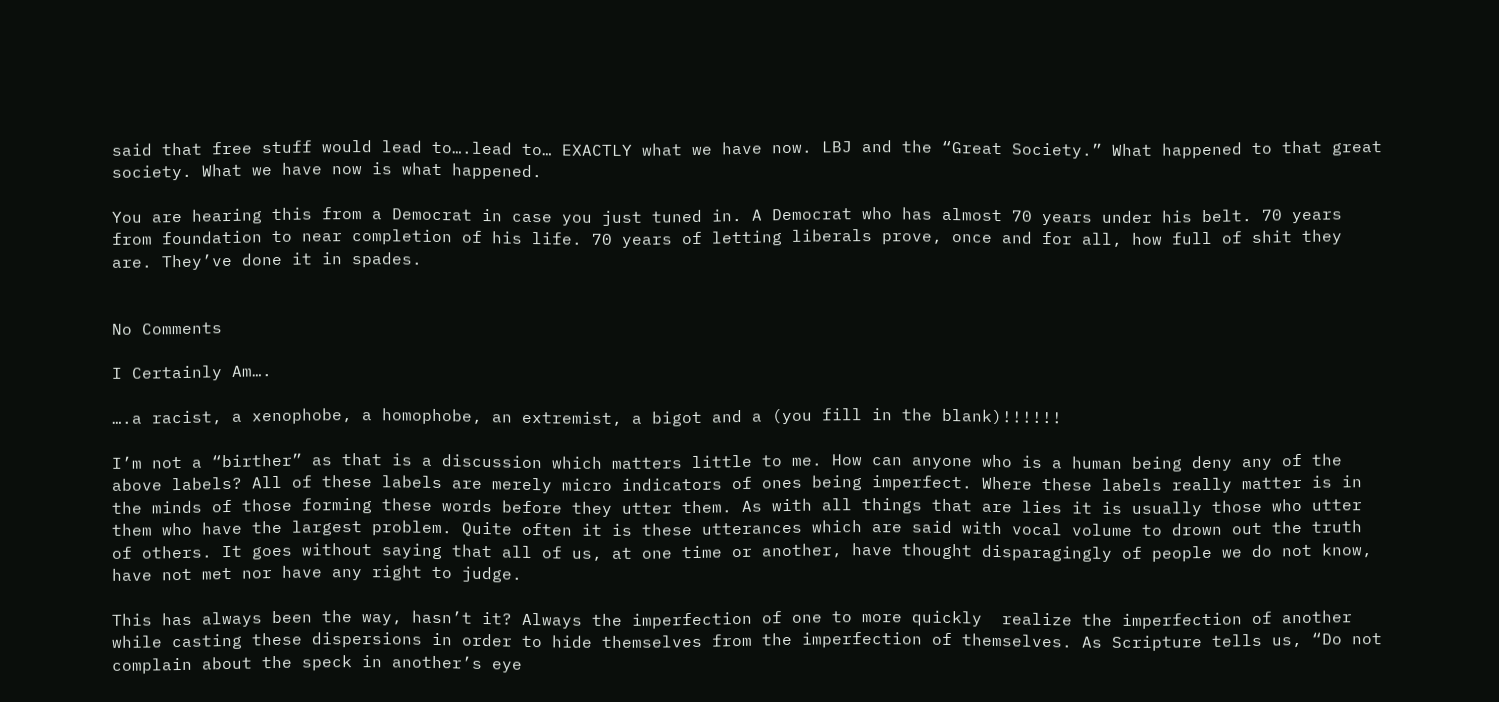said that free stuff would lead to….lead to… EXACTLY what we have now. LBJ and the “Great Society.” What happened to that great society. What we have now is what happened.

You are hearing this from a Democrat in case you just tuned in. A Democrat who has almost 70 years under his belt. 70 years from foundation to near completion of his life. 70 years of letting liberals prove, once and for all, how full of shit they are. They’ve done it in spades.


No Comments

I Certainly Am….

….a racist, a xenophobe, a homophobe, an extremist, a bigot and a (you fill in the blank)!!!!!!

I’m not a “birther” as that is a discussion which matters little to me. How can anyone who is a human being deny any of the above labels? All of these labels are merely micro indicators of ones being imperfect. Where these labels really matter is in the minds of those forming these words before they utter them. As with all things that are lies it is usually those who utter them who have the largest problem. Quite often it is these utterances which are said with vocal volume to drown out the truth of others. It goes without saying that all of us, at one time or another, have thought disparagingly of people we do not know, have not met nor have any right to judge.

This has always been the way, hasn’t it? Always the imperfection of one to more quickly  realize the imperfection of another while casting these dispersions in order to hide themselves from the imperfection of themselves. As Scripture tells us, “Do not complain about the speck in another’s eye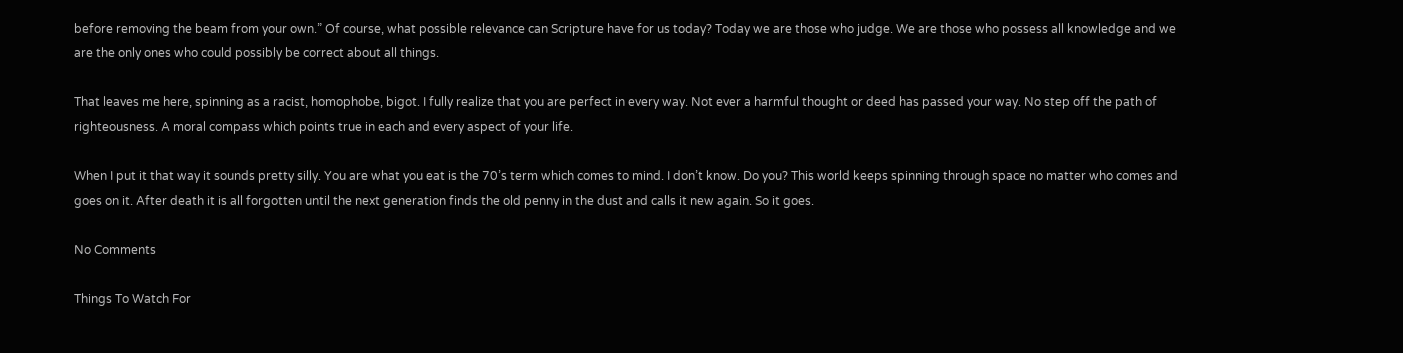before removing the beam from your own.” Of course, what possible relevance can Scripture have for us today? Today we are those who judge. We are those who possess all knowledge and we are the only ones who could possibly be correct about all things.

That leaves me here, spinning as a racist, homophobe, bigot. I fully realize that you are perfect in every way. Not ever a harmful thought or deed has passed your way. No step off the path of righteousness. A moral compass which points true in each and every aspect of your life.

When I put it that way it sounds pretty silly. You are what you eat is the 70’s term which comes to mind. I don’t know. Do you? This world keeps spinning through space no matter who comes and goes on it. After death it is all forgotten until the next generation finds the old penny in the dust and calls it new again. So it goes.

No Comments

Things To Watch For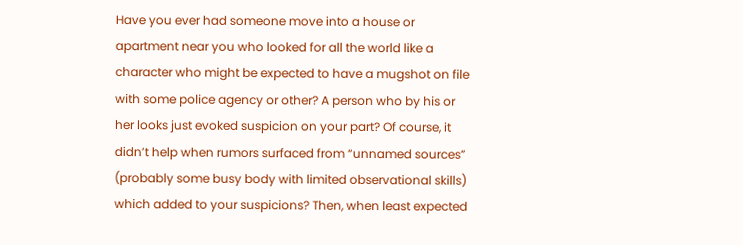Have you ever had someone move into a house or apartment near you who looked for all the world like a character who might be expected to have a mugshot on file with some police agency or other? A person who by his or her looks just evoked suspicion on your part? Of course, it didn’t help when rumors surfaced from “unnamed sources” (probably some busy body with limited observational skills) which added to your suspicions? Then, when least expected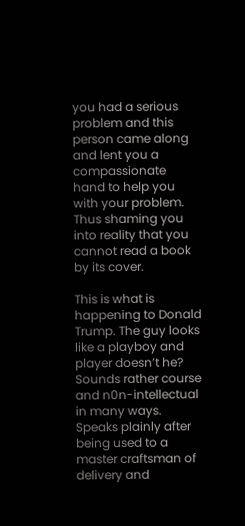you had a serious problem and this person came along and lent you a compassionate hand to help you with your problem. Thus shaming you into reality that you cannot read a book by its cover.

This is what is happening to Donald Trump. The guy looks like a playboy and player doesn’t he? Sounds rather course and n0n-intellectual in many ways. Speaks plainly after being used to a master craftsman of delivery and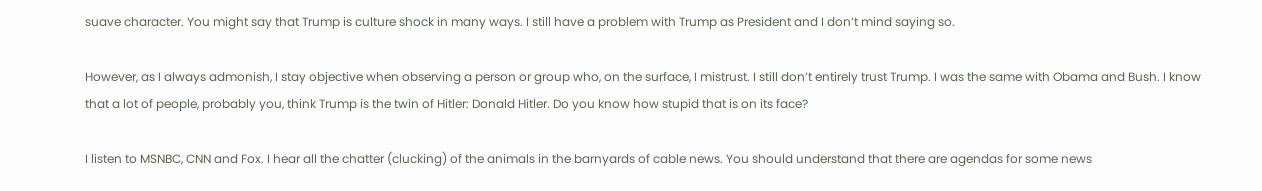suave character. You might say that Trump is culture shock in many ways. I still have a problem with Trump as President and I don’t mind saying so.

However, as I always admonish, I stay objective when observing a person or group who, on the surface, I mistrust. I still don’t entirely trust Trump. I was the same with Obama and Bush. I know that a lot of people, probably you, think Trump is the twin of Hitler: Donald Hitler. Do you know how stupid that is on its face?

I listen to MSNBC, CNN and Fox. I hear all the chatter (clucking) of the animals in the barnyards of cable news. You should understand that there are agendas for some news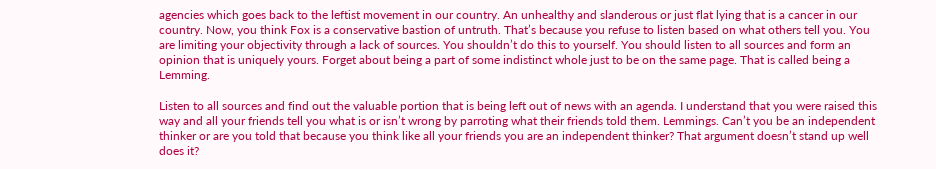agencies which goes back to the leftist movement in our country. An unhealthy and slanderous or just flat lying that is a cancer in our country. Now, you think Fox is a conservative bastion of untruth. That’s because you refuse to listen based on what others tell you. You are limiting your objectivity through a lack of sources. You shouldn’t do this to yourself. You should listen to all sources and form an opinion that is uniquely yours. Forget about being a part of some indistinct whole just to be on the same page. That is called being a Lemming.

Listen to all sources and find out the valuable portion that is being left out of news with an agenda. I understand that you were raised this way and all your friends tell you what is or isn’t wrong by parroting what their friends told them. Lemmings. Can’t you be an independent thinker or are you told that because you think like all your friends you are an independent thinker? That argument doesn’t stand up well does it?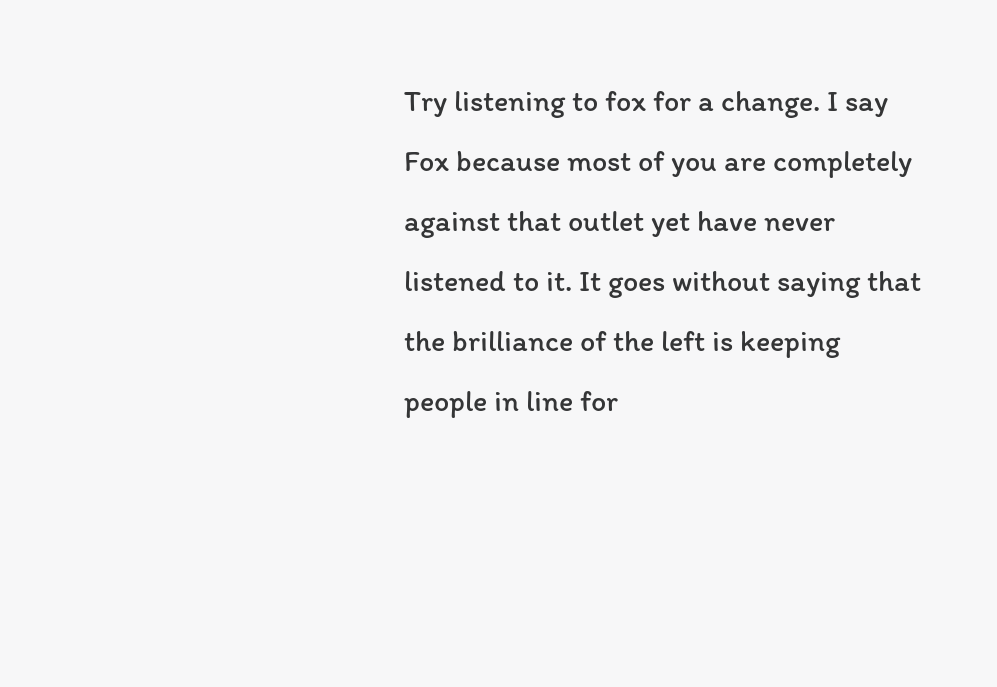Try listening to fox for a change. I say Fox because most of you are completely against that outlet yet have never listened to it. It goes without saying that the brilliance of the left is keeping people in line for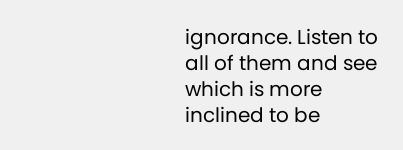ignorance. Listen to all of them and see which is more inclined to be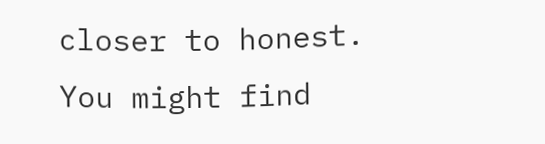closer to honest. You might find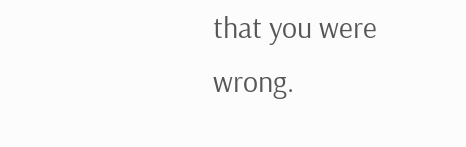that you were wrong.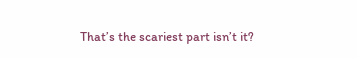That’s the scariest part isn’t it?